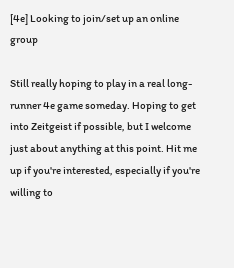[4e] Looking to join/set up an online group

Still really hoping to play in a real long-runner 4e game someday. Hoping to get into Zeitgeist if possible, but I welcome just about anything at this point. Hit me up if you're interested, especially if you're willing to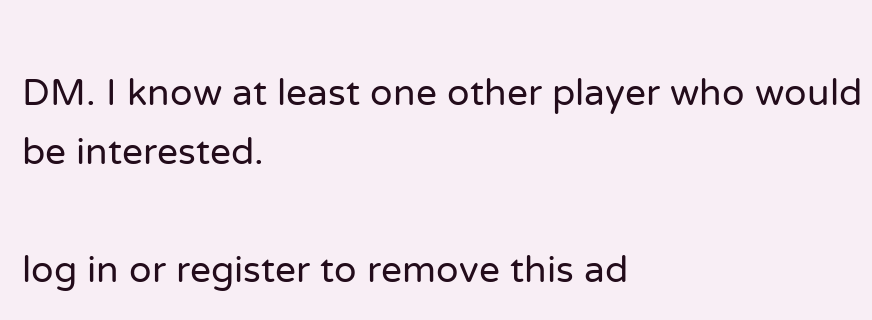DM. I know at least one other player who would be interested.

log in or register to remove this ad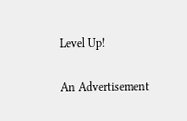Level Up!

An Advertisement